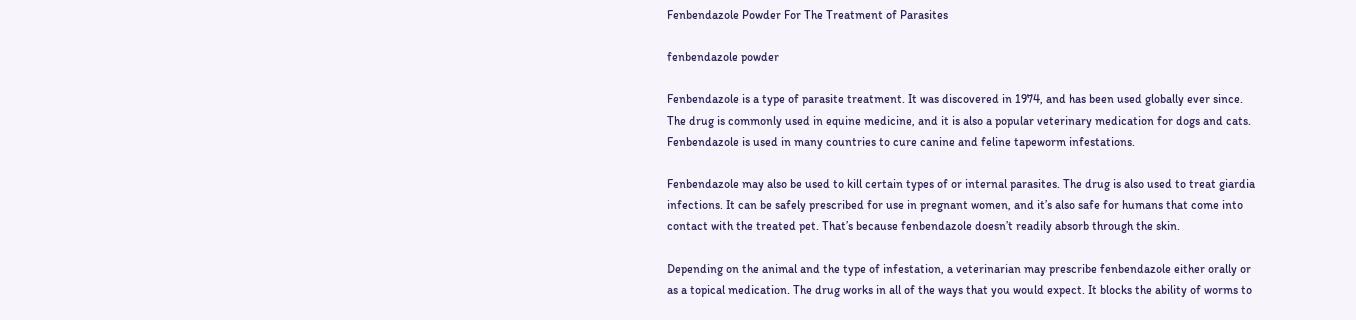Fenbendazole Powder For The Treatment of Parasites

fenbendazole powder

Fenbendazole is a type of parasite treatment. It was discovered in 1974, and has been used globally ever since. The drug is commonly used in equine medicine, and it is also a popular veterinary medication for dogs and cats. Fenbendazole is used in many countries to cure canine and feline tapeworm infestations.

Fenbendazole may also be used to kill certain types of or internal parasites. The drug is also used to treat giardia infections. It can be safely prescribed for use in pregnant women, and it’s also safe for humans that come into contact with the treated pet. That’s because fenbendazole doesn’t readily absorb through the skin.

Depending on the animal and the type of infestation, a veterinarian may prescribe fenbendazole either orally or as a topical medication. The drug works in all of the ways that you would expect. It blocks the ability of worms to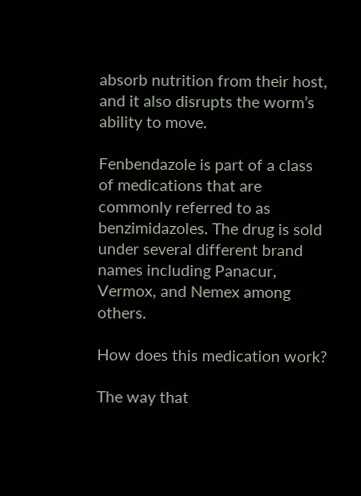absorb nutrition from their host, and it also disrupts the worm’s ability to move.

Fenbendazole is part of a class of medications that are commonly referred to as benzimidazoles. The drug is sold under several different brand names including Panacur, Vermox, and Nemex among others.

How does this medication work?

The way that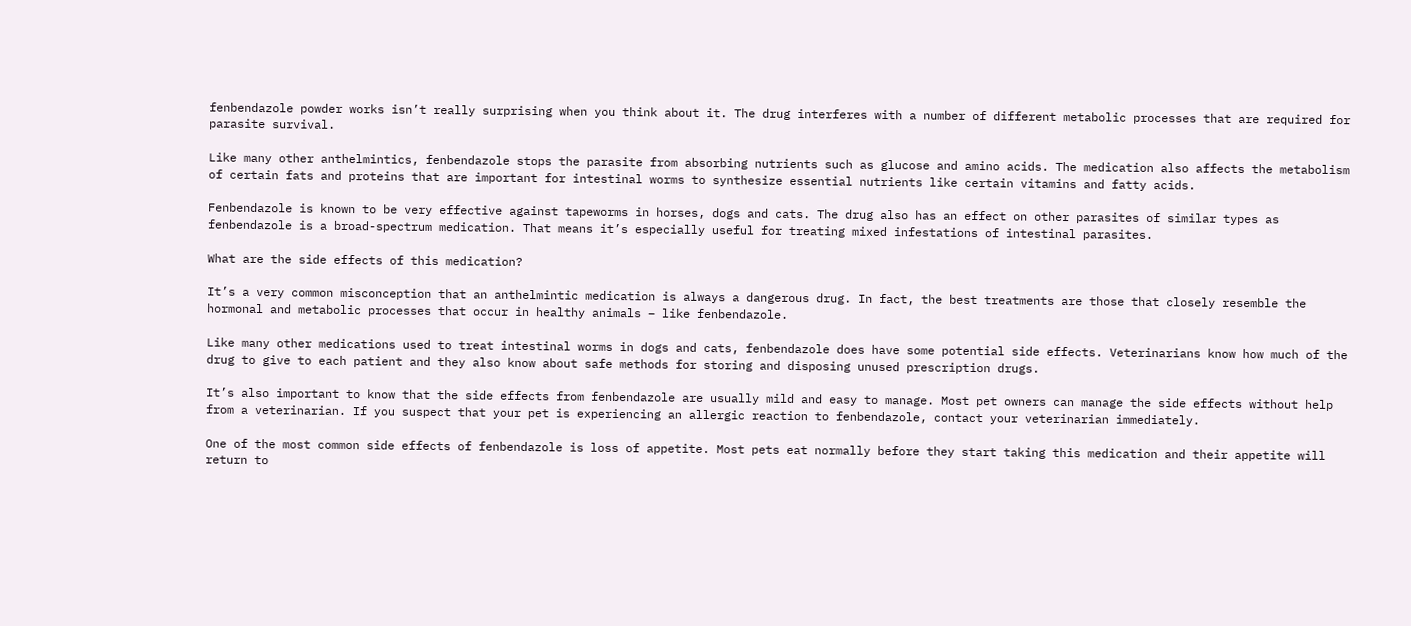fenbendazole powder works isn’t really surprising when you think about it. The drug interferes with a number of different metabolic processes that are required for parasite survival.

Like many other anthelmintics, fenbendazole stops the parasite from absorbing nutrients such as glucose and amino acids. The medication also affects the metabolism of certain fats and proteins that are important for intestinal worms to synthesize essential nutrients like certain vitamins and fatty acids.

Fenbendazole is known to be very effective against tapeworms in horses, dogs and cats. The drug also has an effect on other parasites of similar types as fenbendazole is a broad-spectrum medication. That means it’s especially useful for treating mixed infestations of intestinal parasites.

What are the side effects of this medication?

It’s a very common misconception that an anthelmintic medication is always a dangerous drug. In fact, the best treatments are those that closely resemble the hormonal and metabolic processes that occur in healthy animals – like fenbendazole.

Like many other medications used to treat intestinal worms in dogs and cats, fenbendazole does have some potential side effects. Veterinarians know how much of the drug to give to each patient and they also know about safe methods for storing and disposing unused prescription drugs.

It’s also important to know that the side effects from fenbendazole are usually mild and easy to manage. Most pet owners can manage the side effects without help from a veterinarian. If you suspect that your pet is experiencing an allergic reaction to fenbendazole, contact your veterinarian immediately.

One of the most common side effects of fenbendazole is loss of appetite. Most pets eat normally before they start taking this medication and their appetite will return to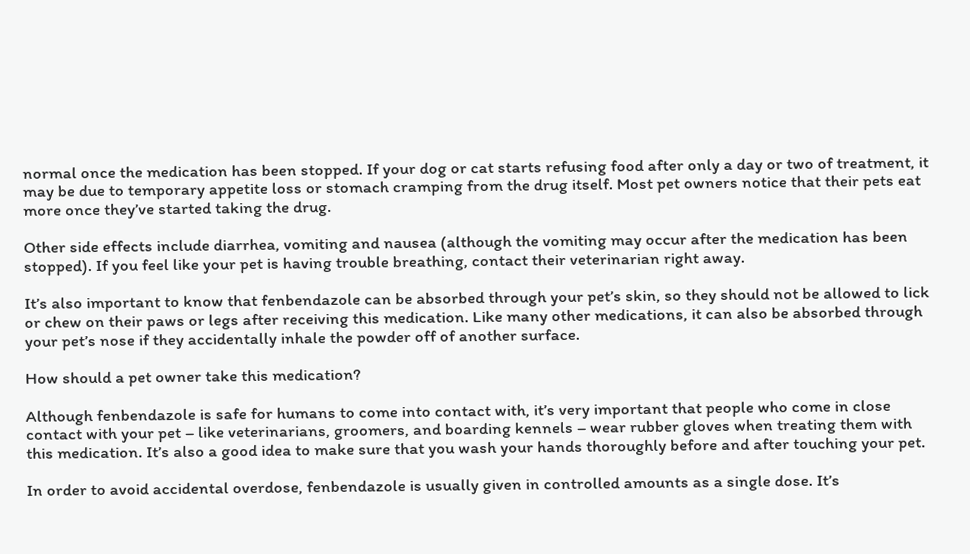normal once the medication has been stopped. If your dog or cat starts refusing food after only a day or two of treatment, it may be due to temporary appetite loss or stomach cramping from the drug itself. Most pet owners notice that their pets eat more once they’ve started taking the drug.

Other side effects include diarrhea, vomiting and nausea (although the vomiting may occur after the medication has been stopped). If you feel like your pet is having trouble breathing, contact their veterinarian right away.

It’s also important to know that fenbendazole can be absorbed through your pet’s skin, so they should not be allowed to lick or chew on their paws or legs after receiving this medication. Like many other medications, it can also be absorbed through your pet’s nose if they accidentally inhale the powder off of another surface.

How should a pet owner take this medication?

Although fenbendazole is safe for humans to come into contact with, it’s very important that people who come in close contact with your pet – like veterinarians, groomers, and boarding kennels – wear rubber gloves when treating them with this medication. It’s also a good idea to make sure that you wash your hands thoroughly before and after touching your pet.

In order to avoid accidental overdose, fenbendazole is usually given in controlled amounts as a single dose. It’s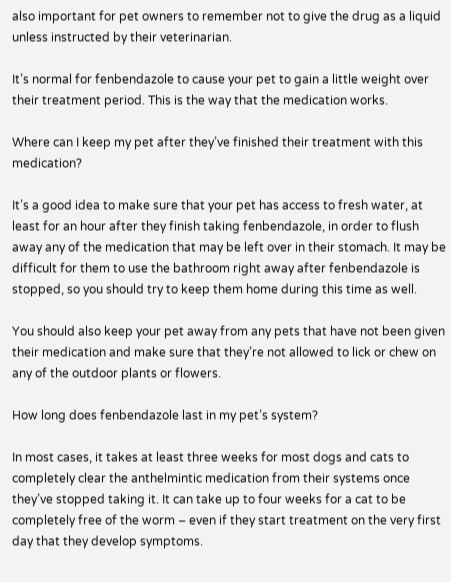also important for pet owners to remember not to give the drug as a liquid unless instructed by their veterinarian.

It’s normal for fenbendazole to cause your pet to gain a little weight over their treatment period. This is the way that the medication works.

Where can I keep my pet after they’ve finished their treatment with this medication?

It’s a good idea to make sure that your pet has access to fresh water, at least for an hour after they finish taking fenbendazole, in order to flush away any of the medication that may be left over in their stomach. It may be difficult for them to use the bathroom right away after fenbendazole is stopped, so you should try to keep them home during this time as well.

You should also keep your pet away from any pets that have not been given their medication and make sure that they’re not allowed to lick or chew on any of the outdoor plants or flowers.

How long does fenbendazole last in my pet’s system?

In most cases, it takes at least three weeks for most dogs and cats to completely clear the anthelmintic medication from their systems once they’ve stopped taking it. It can take up to four weeks for a cat to be completely free of the worm – even if they start treatment on the very first day that they develop symptoms.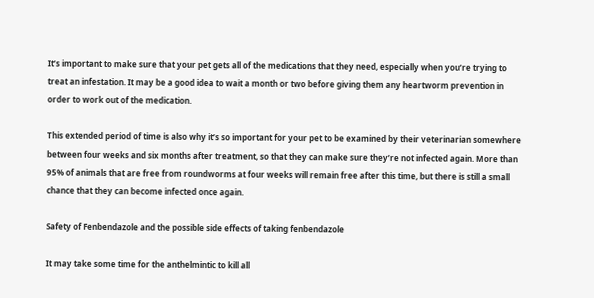It’s important to make sure that your pet gets all of the medications that they need, especially when you’re trying to treat an infestation. It may be a good idea to wait a month or two before giving them any heartworm prevention in order to work out of the medication.

This extended period of time is also why it’s so important for your pet to be examined by their veterinarian somewhere between four weeks and six months after treatment, so that they can make sure they’re not infected again. More than 95% of animals that are free from roundworms at four weeks will remain free after this time, but there is still a small chance that they can become infected once again.

Safety of Fenbendazole and the possible side effects of taking fenbendazole

It may take some time for the anthelmintic to kill all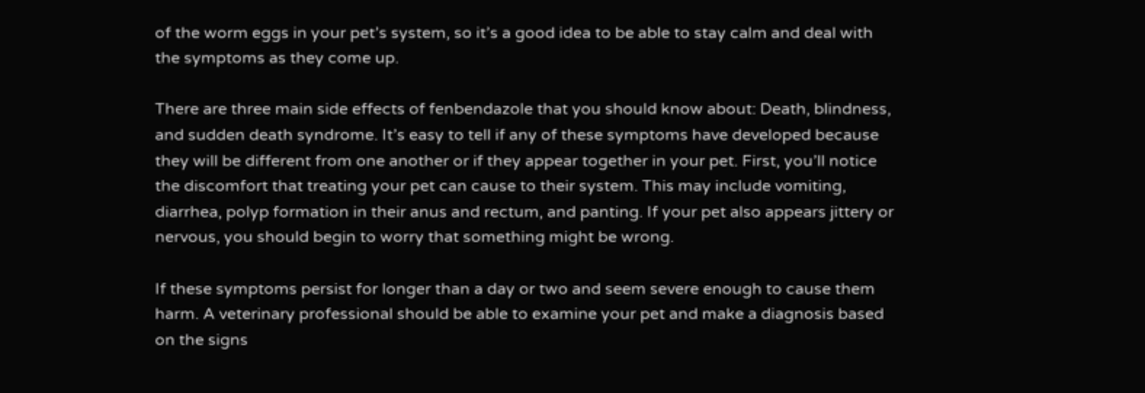of the worm eggs in your pet’s system, so it’s a good idea to be able to stay calm and deal with the symptoms as they come up.

There are three main side effects of fenbendazole that you should know about: Death, blindness, and sudden death syndrome. It’s easy to tell if any of these symptoms have developed because they will be different from one another or if they appear together in your pet. First, you’ll notice the discomfort that treating your pet can cause to their system. This may include vomiting, diarrhea, polyp formation in their anus and rectum, and panting. If your pet also appears jittery or nervous, you should begin to worry that something might be wrong.

If these symptoms persist for longer than a day or two and seem severe enough to cause them harm. A veterinary professional should be able to examine your pet and make a diagnosis based on the signs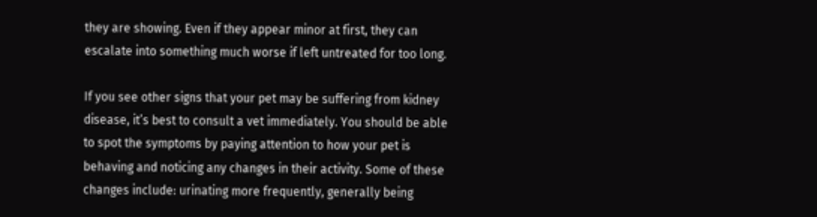they are showing. Even if they appear minor at first, they can escalate into something much worse if left untreated for too long.

If you see other signs that your pet may be suffering from kidney disease, it’s best to consult a vet immediately. You should be able to spot the symptoms by paying attention to how your pet is behaving and noticing any changes in their activity. Some of these changes include: urinating more frequently, generally being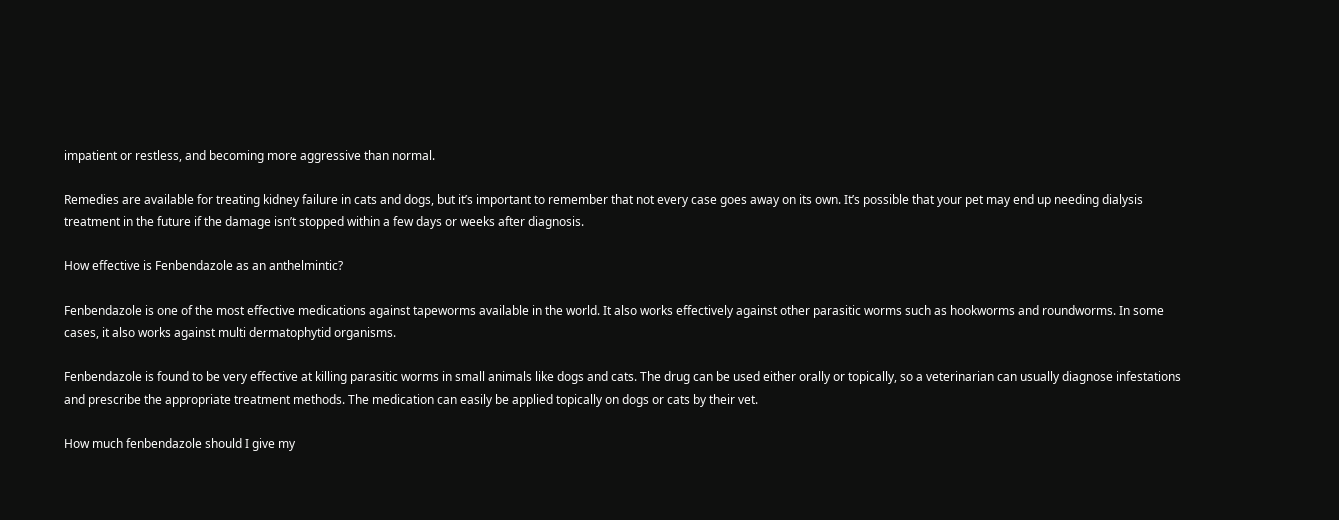impatient or restless, and becoming more aggressive than normal.

Remedies are available for treating kidney failure in cats and dogs, but it’s important to remember that not every case goes away on its own. It’s possible that your pet may end up needing dialysis treatment in the future if the damage isn’t stopped within a few days or weeks after diagnosis.

How effective is Fenbendazole as an anthelmintic?

Fenbendazole is one of the most effective medications against tapeworms available in the world. It also works effectively against other parasitic worms such as hookworms and roundworms. In some cases, it also works against multi dermatophytid organisms.

Fenbendazole is found to be very effective at killing parasitic worms in small animals like dogs and cats. The drug can be used either orally or topically, so a veterinarian can usually diagnose infestations and prescribe the appropriate treatment methods. The medication can easily be applied topically on dogs or cats by their vet.

How much fenbendazole should I give my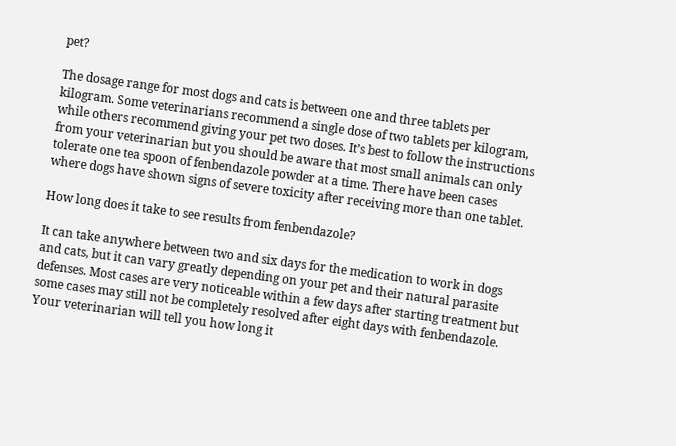pet?

The dosage range for most dogs and cats is between one and three tablets per kilogram. Some veterinarians recommend a single dose of two tablets per kilogram, while others recommend giving your pet two doses. It’s best to follow the instructions from your veterinarian but you should be aware that most small animals can only tolerate one tea spoon of fenbendazole powder at a time. There have been cases where dogs have shown signs of severe toxicity after receiving more than one tablet.

How long does it take to see results from fenbendazole?

It can take anywhere between two and six days for the medication to work in dogs and cats, but it can vary greatly depending on your pet and their natural parasite defenses. Most cases are very noticeable within a few days after starting treatment but some cases may still not be completely resolved after eight days with fenbendazole. Your veterinarian will tell you how long it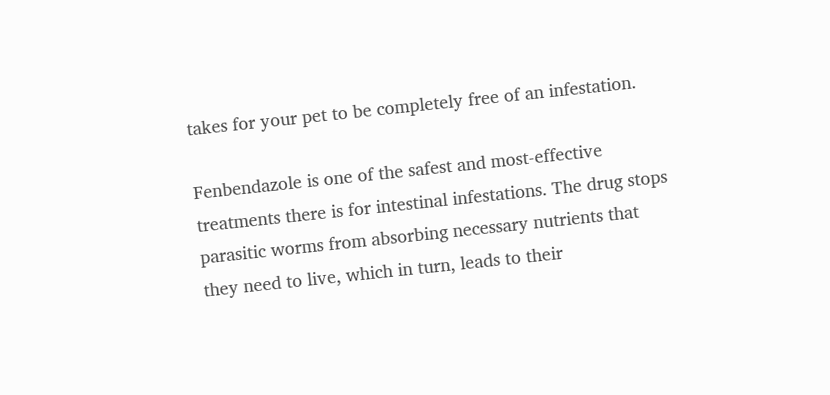takes for your pet to be completely free of an infestation.

Fenbendazole is one of the safest and most-effective treatments there is for intestinal infestations. The drug stops parasitic worms from absorbing necessary nutrients that they need to live, which in turn, leads to their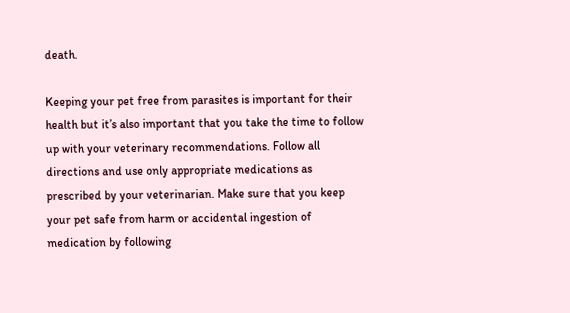death.

Keeping your pet free from parasites is important for their health but it’s also important that you take the time to follow up with your veterinary recommendations. Follow all directions and use only appropriate medications as prescribed by your veterinarian. Make sure that you keep your pet safe from harm or accidental ingestion of medication by following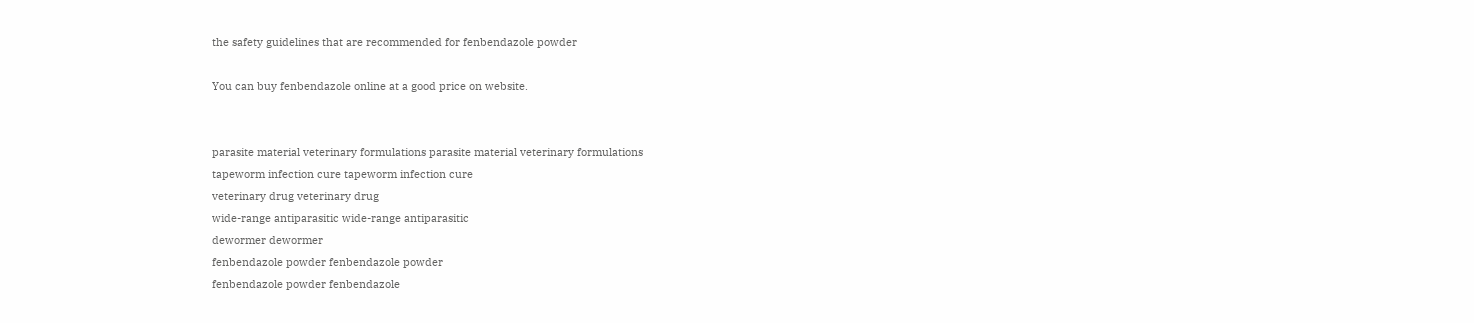the safety guidelines that are recommended for fenbendazole powder

You can buy fenbendazole online at a good price on website.


parasite material veterinary formulations parasite material veterinary formulations
tapeworm infection cure tapeworm infection cure
veterinary drug veterinary drug
wide-range antiparasitic wide-range antiparasitic
dewormer dewormer
fenbendazole powder fenbendazole powder
fenbendazole powder fenbendazole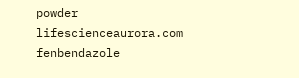powder
lifescienceaurora.com fenbendazole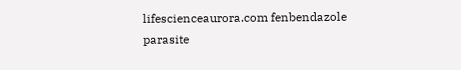lifescienceaurora.com fenbendazole
parasite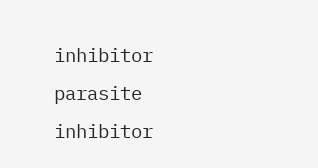inhibitor parasite inhibitor